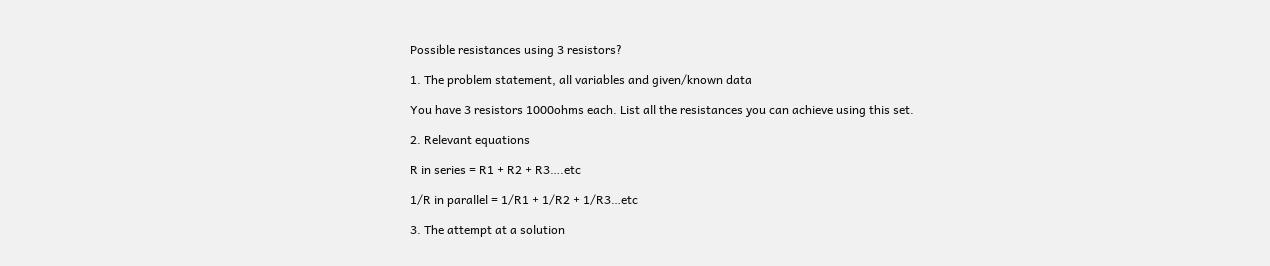Possible resistances using 3 resistors?

1. The problem statement, all variables and given/known data

You have 3 resistors 1000ohms each. List all the resistances you can achieve using this set.

2. Relevant equations

R in series = R1 + R2 + R3….etc

1/R in parallel = 1/R1 + 1/R2 + 1/R3…etc

3. The attempt at a solution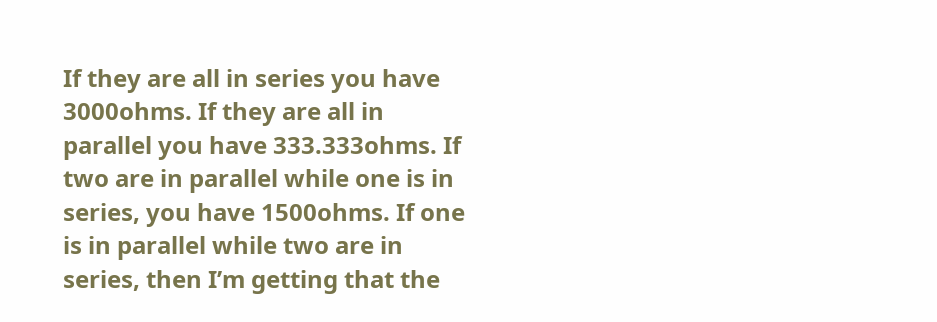If they are all in series you have 3000ohms. If they are all in parallel you have 333.333ohms. If two are in parallel while one is in series, you have 1500ohms. If one is in parallel while two are in series, then I’m getting that the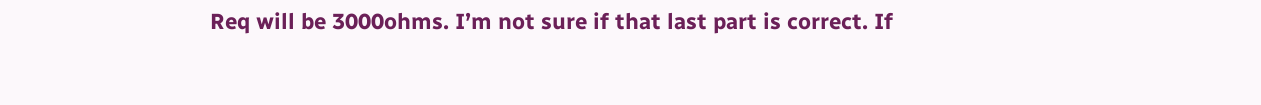Req will be 3000ohms. I’m not sure if that last part is correct. If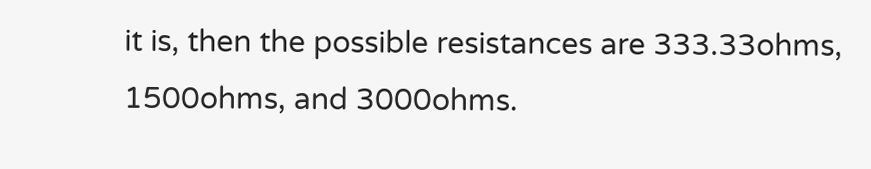it is, then the possible resistances are 333.33ohms, 1500ohms, and 3000ohms.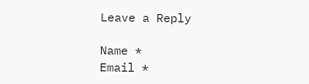Leave a Reply

Name *
Email *